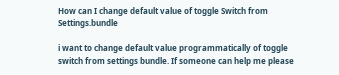How can I change default value of toggle Switch from Settings.bundle

i want to change default value programmatically of toggle switch from settings bundle. If someone can help me please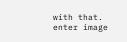with that. enter image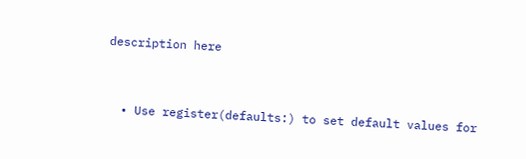description here


  • Use register(defaults:) to set default values for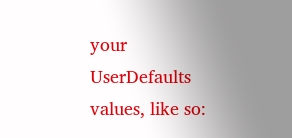your UserDefaults values, like so: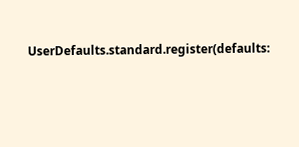UserDefaults.standard.register(defaults: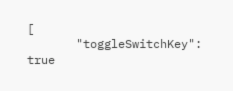[
       "toggleSwitchKey": true